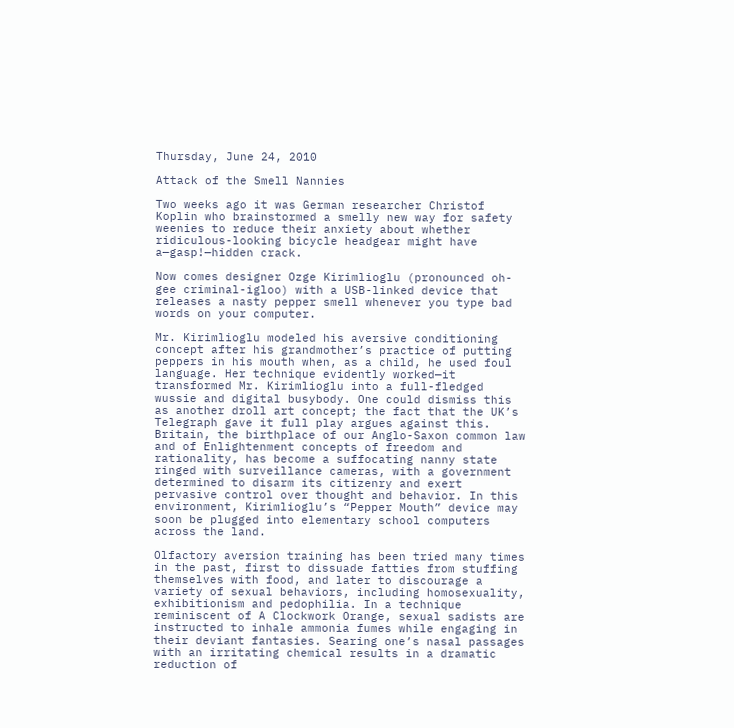Thursday, June 24, 2010

Attack of the Smell Nannies

Two weeks ago it was German researcher Christof Koplin who brainstormed a smelly new way for safety weenies to reduce their anxiety about whether ridiculous-looking bicycle headgear might have a—gasp!—hidden crack.

Now comes designer Ozge Kirimlioglu (pronounced oh-gee criminal-igloo) with a USB-linked device that releases a nasty pepper smell whenever you type bad words on your computer.

Mr. Kirimlioglu modeled his aversive conditioning concept after his grandmother’s practice of putting peppers in his mouth when, as a child, he used foul language. Her technique evidently worked—it transformed Mr. Kirimlioglu into a full-fledged wussie and digital busybody. One could dismiss this as another droll art concept; the fact that the UK’s Telegraph gave it full play argues against this. Britain, the birthplace of our Anglo-Saxon common law and of Enlightenment concepts of freedom and rationality, has become a suffocating nanny state ringed with surveillance cameras, with a government determined to disarm its citizenry and exert pervasive control over thought and behavior. In this environment, Kirimlioglu’s “Pepper Mouth” device may soon be plugged into elementary school computers across the land.

Olfactory aversion training has been tried many times in the past, first to dissuade fatties from stuffing themselves with food, and later to discourage a variety of sexual behaviors, including homosexuality, exhibitionism and pedophilia. In a technique reminiscent of A Clockwork Orange, sexual sadists are instructed to inhale ammonia fumes while engaging in their deviant fantasies. Searing one’s nasal passages with an irritating chemical results in a dramatic reduction of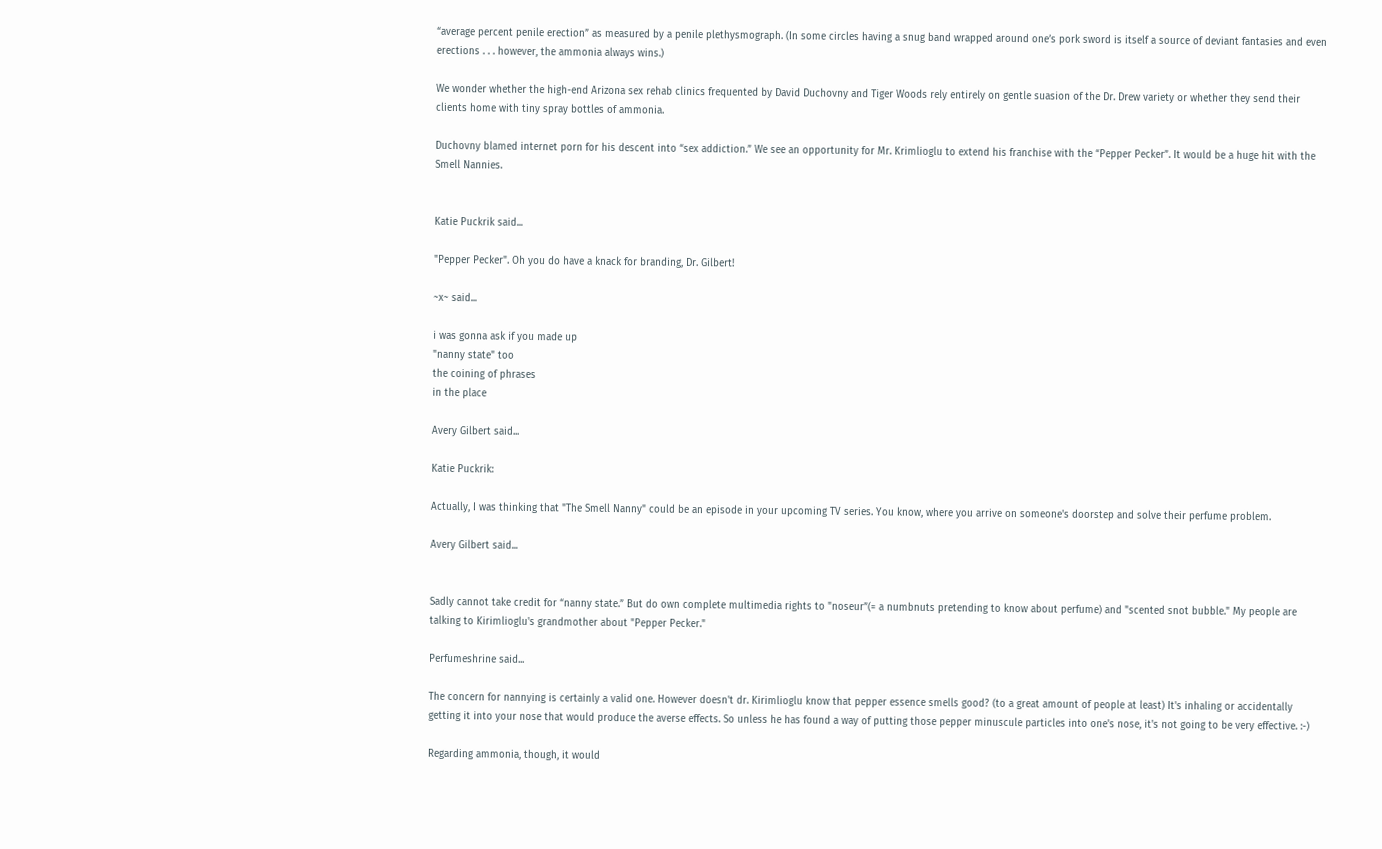“average percent penile erection” as measured by a penile plethysmograph. (In some circles having a snug band wrapped around one’s pork sword is itself a source of deviant fantasies and even erections . . . however, the ammonia always wins.)

We wonder whether the high-end Arizona sex rehab clinics frequented by David Duchovny and Tiger Woods rely entirely on gentle suasion of the Dr. Drew variety or whether they send their clients home with tiny spray bottles of ammonia.

Duchovny blamed internet porn for his descent into “sex addiction.” We see an opportunity for Mr. Krimlioglu to extend his franchise with the “Pepper Pecker”. It would be a huge hit with the Smell Nannies.


Katie Puckrik said...

"Pepper Pecker". Oh you do have a knack for branding, Dr. Gilbert!

~x~ said...

i was gonna ask if you made up
"nanny state" too
the coining of phrases
in the place

Avery Gilbert said...

Katie Puckrik:

Actually, I was thinking that "The Smell Nanny" could be an episode in your upcoming TV series. You know, where you arrive on someone's doorstep and solve their perfume problem.

Avery Gilbert said...


Sadly cannot take credit for “nanny state.” But do own complete multimedia rights to "noseur”(= a numbnuts pretending to know about perfume) and "scented snot bubble." My people are talking to Kirimlioglu's grandmother about "Pepper Pecker."

Perfumeshrine said...

The concern for nannying is certainly a valid one. However doesn't dr. Kirimlioglu know that pepper essence smells good? (to a great amount of people at least) It's inhaling or accidentally getting it into your nose that would produce the averse effects. So unless he has found a way of putting those pepper minuscule particles into one's nose, it's not going to be very effective. :-)

Regarding ammonia, though, it would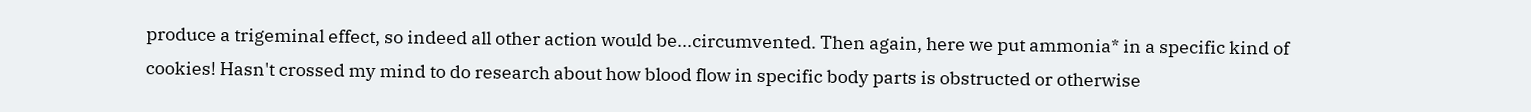produce a trigeminal effect, so indeed all other action would be...circumvented. Then again, here we put ammonia* in a specific kind of cookies! Hasn't crossed my mind to do research about how blood flow in specific body parts is obstructed or otherwise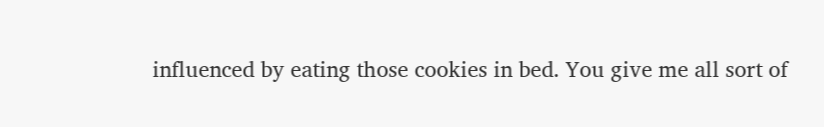influenced by eating those cookies in bed. You give me all sort of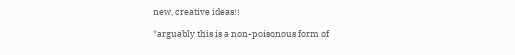new, creative ideas!!

*arguably this is a non-poisonous form of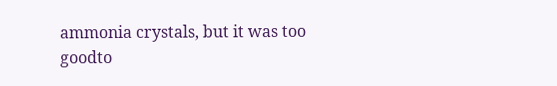ammonia crystals, but it was too goodto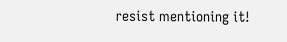resist mentioning it!